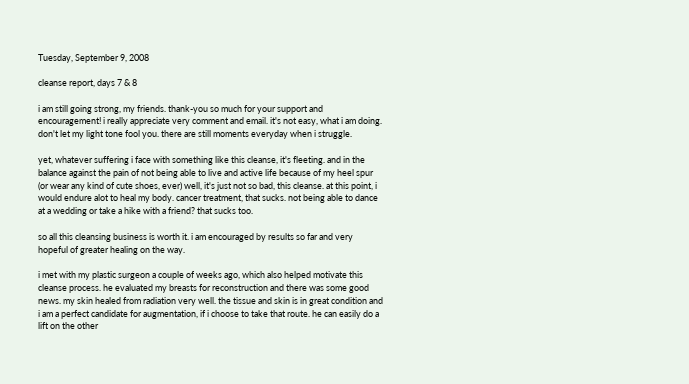Tuesday, September 9, 2008

cleanse report, days 7 & 8

i am still going strong, my friends. thank-you so much for your support and encouragement! i really appreciate very comment and email. it's not easy, what i am doing. don't let my light tone fool you. there are still moments everyday when i struggle.

yet, whatever suffering i face with something like this cleanse, it's fleeting. and in the balance against the pain of not being able to live and active life because of my heel spur (or wear any kind of cute shoes, ever) well, it's just not so bad, this cleanse. at this point, i would endure alot to heal my body. cancer treatment, that sucks. not being able to dance at a wedding or take a hike with a friend? that sucks too.

so all this cleansing business is worth it. i am encouraged by results so far and very hopeful of greater healing on the way.

i met with my plastic surgeon a couple of weeks ago, which also helped motivate this cleanse process. he evaluated my breasts for reconstruction and there was some good news. my skin healed from radiation very well. the tissue and skin is in great condition and i am a perfect candidate for augmentation, if i choose to take that route. he can easily do a lift on the other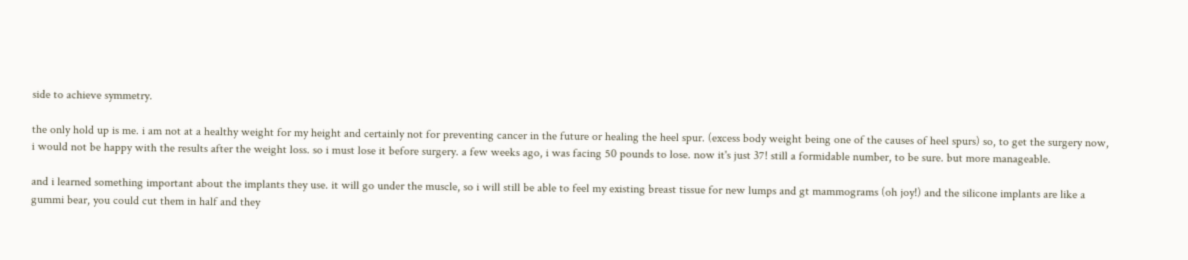side to achieve symmetry.

the only hold up is me. i am not at a healthy weight for my height and certainly not for preventing cancer in the future or healing the heel spur. (excess body weight being one of the causes of heel spurs) so, to get the surgery now, i would not be happy with the results after the weight loss. so i must lose it before surgery. a few weeks ago, i was facing 50 pounds to lose. now it's just 37! still a formidable number, to be sure. but more manageable.

and i learned something important about the implants they use. it will go under the muscle, so i will still be able to feel my existing breast tissue for new lumps and gt mammograms (oh joy!) and the silicone implants are like a gummi bear, you could cut them in half and they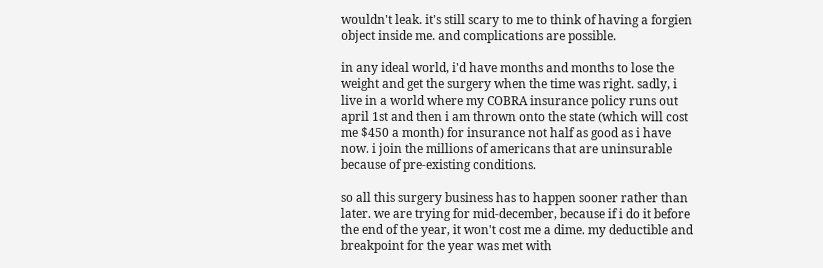wouldn't leak. it's still scary to me to think of having a forgien object inside me. and complications are possible.

in any ideal world, i'd have months and months to lose the weight and get the surgery when the time was right. sadly, i live in a world where my COBRA insurance policy runs out april 1st and then i am thrown onto the state (which will cost me $450 a month) for insurance not half as good as i have now. i join the millions of americans that are uninsurable because of pre-existing conditions.

so all this surgery business has to happen sooner rather than later. we are trying for mid-december, because if i do it before the end of the year, it won't cost me a dime. my deductible and breakpoint for the year was met with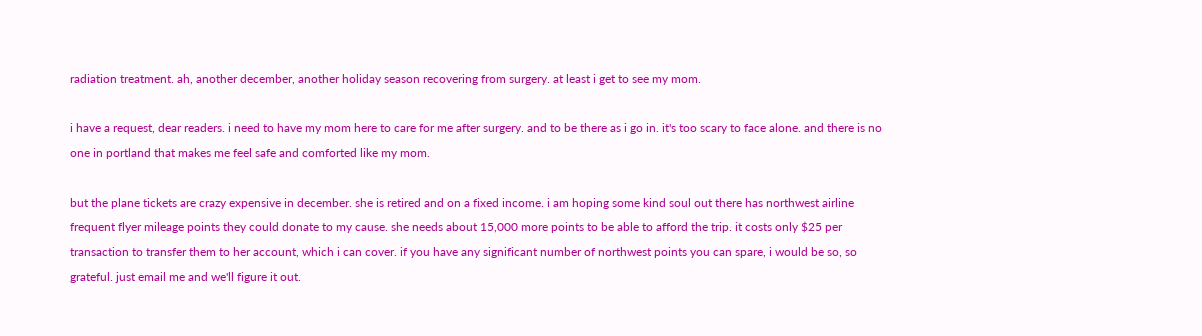radiation treatment. ah, another december, another holiday season recovering from surgery. at least i get to see my mom.

i have a request, dear readers. i need to have my mom here to care for me after surgery. and to be there as i go in. it's too scary to face alone. and there is no one in portland that makes me feel safe and comforted like my mom.

but the plane tickets are crazy expensive in december. she is retired and on a fixed income. i am hoping some kind soul out there has northwest airline frequent flyer mileage points they could donate to my cause. she needs about 15,000 more points to be able to afford the trip. it costs only $25 per transaction to transfer them to her account, which i can cover. if you have any significant number of northwest points you can spare, i would be so, so grateful. just email me and we'll figure it out.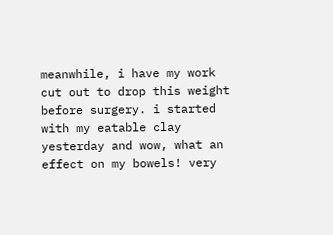meanwhile, i have my work cut out to drop this weight before surgery. i started with my eatable clay yesterday and wow, what an effect on my bowels! very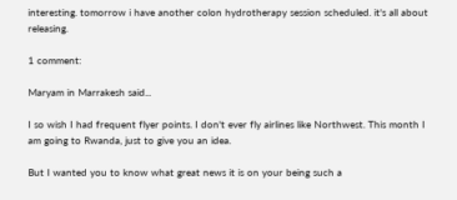interesting. tomorrow i have another colon hydrotherapy session scheduled. it's all about releasing.

1 comment:

Maryam in Marrakesh said...

I so wish I had frequent flyer points. I don't ever fly airlines like Northwest. This month I am going to Rwanda, just to give you an idea.

But I wanted you to know what great news it is on your being such a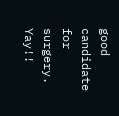good candidate for surgery. Yay!!